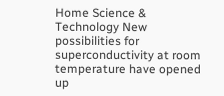Home Science & Technology New possibilities for superconductivity at room temperature have opened up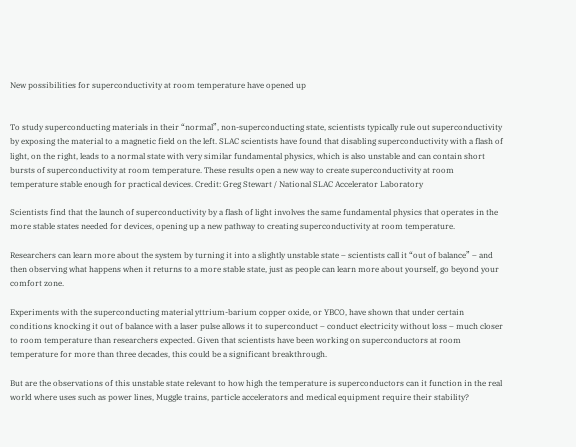New possibilities for superconductivity at room temperature have opened up


To study superconducting materials in their “normal”, non-superconducting state, scientists typically rule out superconductivity by exposing the material to a magnetic field on the left. SLAC scientists have found that disabling superconductivity with a flash of light, on the right, leads to a normal state with very similar fundamental physics, which is also unstable and can contain short bursts of superconductivity at room temperature. These results open a new way to create superconductivity at room temperature stable enough for practical devices. Credit: Greg Stewart / National SLAC Accelerator Laboratory

Scientists find that the launch of superconductivity by a flash of light involves the same fundamental physics that operates in the more stable states needed for devices, opening up a new pathway to creating superconductivity at room temperature.

Researchers can learn more about the system by turning it into a slightly unstable state – scientists call it “out of balance” – and then observing what happens when it returns to a more stable state, just as people can learn more about yourself, go beyond your comfort zone.

Experiments with the superconducting material yttrium-barium copper oxide, or YBCO, have shown that under certain conditions knocking it out of balance with a laser pulse allows it to superconduct – conduct electricity without loss – much closer to room temperature than researchers expected. Given that scientists have been working on superconductors at room temperature for more than three decades, this could be a significant breakthrough.

But are the observations of this unstable state relevant to how high the temperature is superconductors can it function in the real world where uses such as power lines, Muggle trains, particle accelerators and medical equipment require their stability?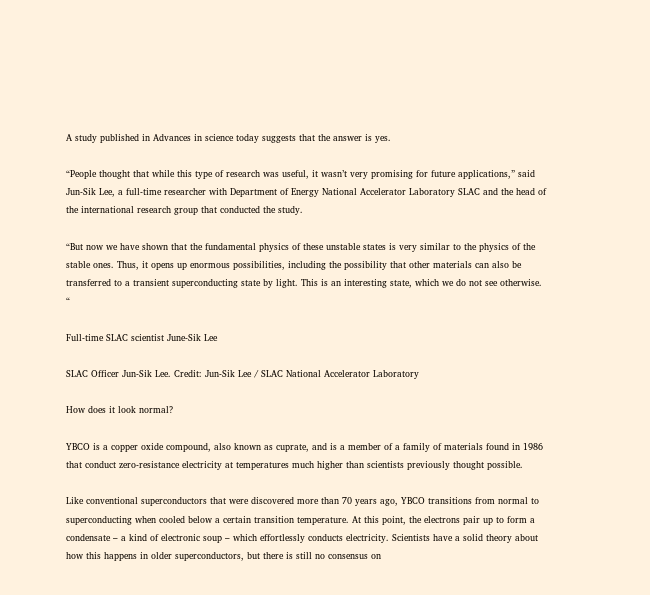A study published in Advances in science today suggests that the answer is yes.

“People thought that while this type of research was useful, it wasn’t very promising for future applications,” said Jun-Sik Lee, a full-time researcher with Department of Energy National Accelerator Laboratory SLAC and the head of the international research group that conducted the study.

“But now we have shown that the fundamental physics of these unstable states is very similar to the physics of the stable ones. Thus, it opens up enormous possibilities, including the possibility that other materials can also be transferred to a transient superconducting state by light. This is an interesting state, which we do not see otherwise. “

Full-time SLAC scientist June-Sik Lee

SLAC Officer Jun-Sik Lee. Credit: Jun-Sik Lee / SLAC National Accelerator Laboratory

How does it look normal?

YBCO is a copper oxide compound, also known as cuprate, and is a member of a family of materials found in 1986 that conduct zero-resistance electricity at temperatures much higher than scientists previously thought possible.

Like conventional superconductors that were discovered more than 70 years ago, YBCO transitions from normal to superconducting when cooled below a certain transition temperature. At this point, the electrons pair up to form a condensate – a kind of electronic soup – which effortlessly conducts electricity. Scientists have a solid theory about how this happens in older superconductors, but there is still no consensus on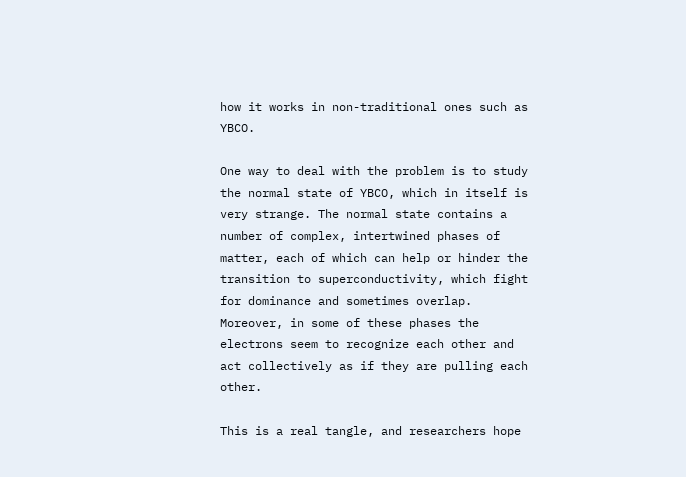how it works in non-traditional ones such as YBCO.

One way to deal with the problem is to study the normal state of YBCO, which in itself is very strange. The normal state contains a number of complex, intertwined phases of matter, each of which can help or hinder the transition to superconductivity, which fight for dominance and sometimes overlap. Moreover, in some of these phases the electrons seem to recognize each other and act collectively as if they are pulling each other.

This is a real tangle, and researchers hope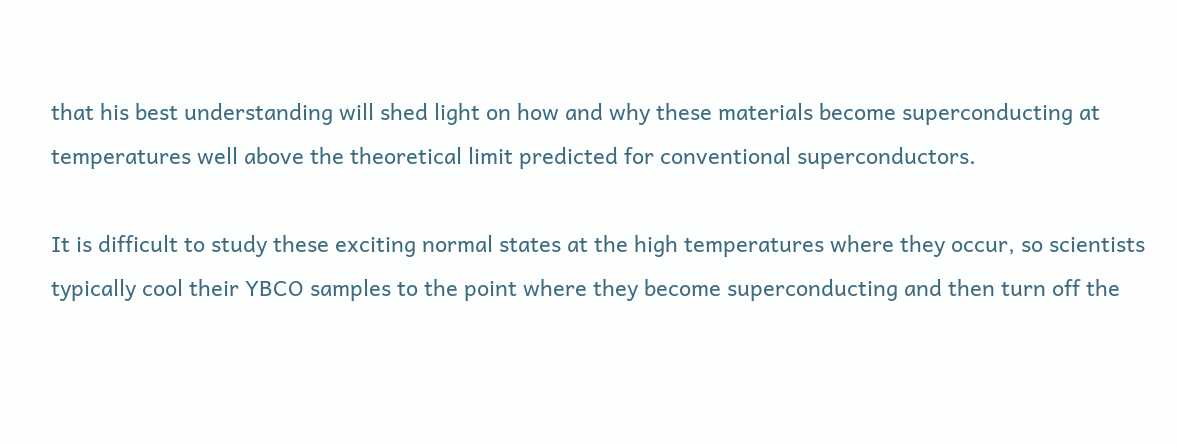that his best understanding will shed light on how and why these materials become superconducting at temperatures well above the theoretical limit predicted for conventional superconductors.

It is difficult to study these exciting normal states at the high temperatures where they occur, so scientists typically cool their YBCO samples to the point where they become superconducting and then turn off the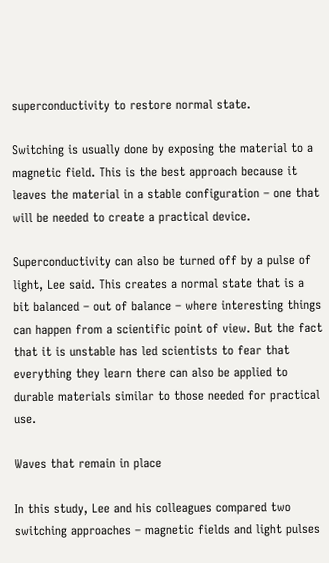superconductivity to restore normal state.

Switching is usually done by exposing the material to a magnetic field. This is the best approach because it leaves the material in a stable configuration – one that will be needed to create a practical device.

Superconductivity can also be turned off by a pulse of light, Lee said. This creates a normal state that is a bit balanced – out of balance – where interesting things can happen from a scientific point of view. But the fact that it is unstable has led scientists to fear that everything they learn there can also be applied to durable materials similar to those needed for practical use.

Waves that remain in place

In this study, Lee and his colleagues compared two switching approaches – magnetic fields and light pulses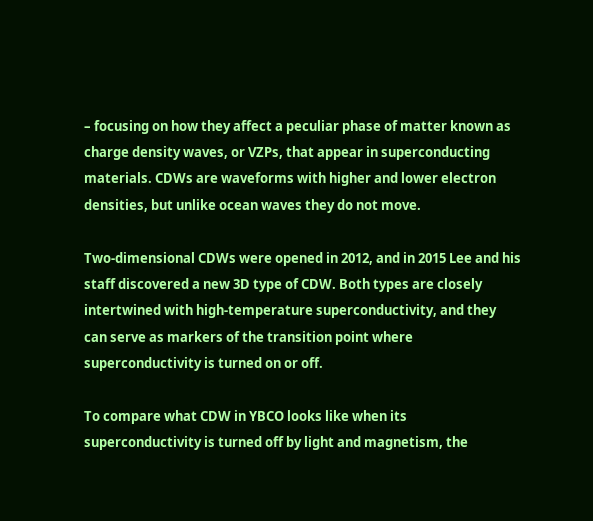– focusing on how they affect a peculiar phase of matter known as charge density waves, or VZPs, that appear in superconducting materials. CDWs are waveforms with higher and lower electron densities, but unlike ocean waves they do not move.

Two-dimensional CDWs were opened in 2012, and in 2015 Lee and his staff discovered a new 3D type of CDW. Both types are closely intertwined with high-temperature superconductivity, and they can serve as markers of the transition point where superconductivity is turned on or off.

To compare what CDW in YBCO looks like when its superconductivity is turned off by light and magnetism, the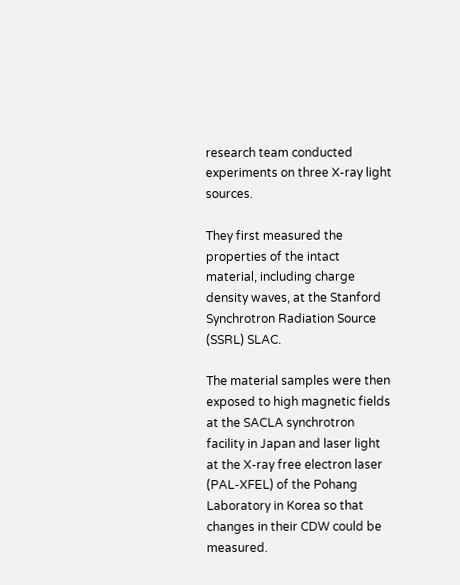research team conducted experiments on three X-ray light sources.

They first measured the properties of the intact material, including charge density waves, at the Stanford Synchrotron Radiation Source (SSRL) SLAC.

The material samples were then exposed to high magnetic fields at the SACLA synchrotron facility in Japan and laser light at the X-ray free electron laser (PAL-XFEL) of the Pohang Laboratory in Korea so that changes in their CDW could be measured.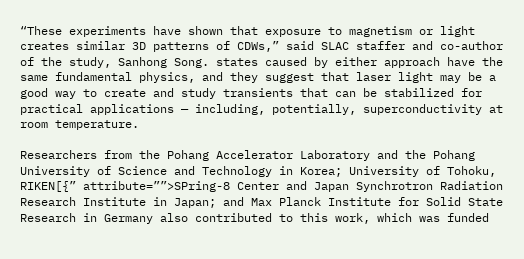“These experiments have shown that exposure to magnetism or light creates similar 3D patterns of CDWs,” said SLAC staffer and co-author of the study, Sanhong Song. states caused by either approach have the same fundamental physics, and they suggest that laser light may be a good way to create and study transients that can be stabilized for practical applications — including, potentially, superconductivity at room temperature.

Researchers from the Pohang Accelerator Laboratory and the Pohang University of Science and Technology in Korea; University of Tohoku, RIKEN[{” attribute=””>SPring-8 Center and Japan Synchrotron Radiation Research Institute in Japan; and Max Planck Institute for Solid State Research in Germany also contributed to this work, which was funded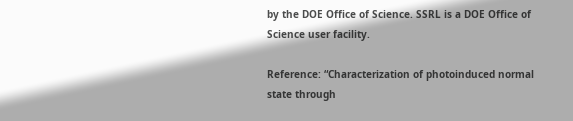by the DOE Office of Science. SSRL is a DOE Office of Science user facility.

Reference: “Characterization of photoinduced normal state through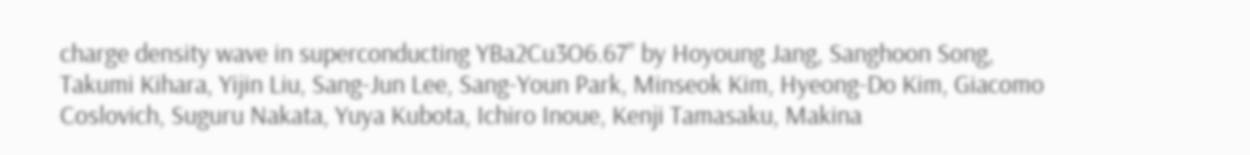charge density wave in superconducting YBa2Cu3O6.67” by Hoyoung Jang, Sanghoon Song, Takumi Kihara, Yijin Liu, Sang-Jun Lee, Sang-Youn Park, Minseok Kim, Hyeong-Do Kim, Giacomo Coslovich, Suguru Nakata, Yuya Kubota, Ichiro Inoue, Kenji Tamasaku, Makina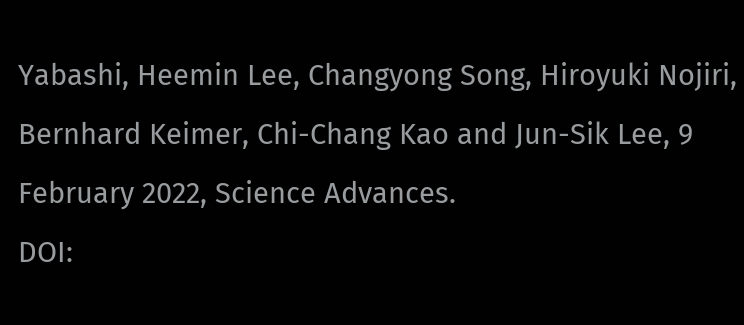Yabashi, Heemin Lee, Changyong Song, Hiroyuki Nojiri, Bernhard Keimer, Chi-Chang Kao and Jun-Sik Lee, 9 February 2022, Science Advances.
DOI: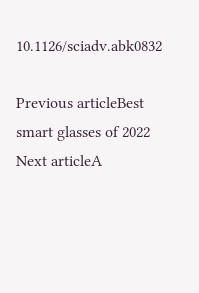10.1126/sciadv.abk0832

Previous articleBest smart glasses of 2022
Next articleA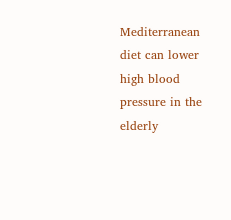Mediterranean diet can lower high blood pressure in the elderly